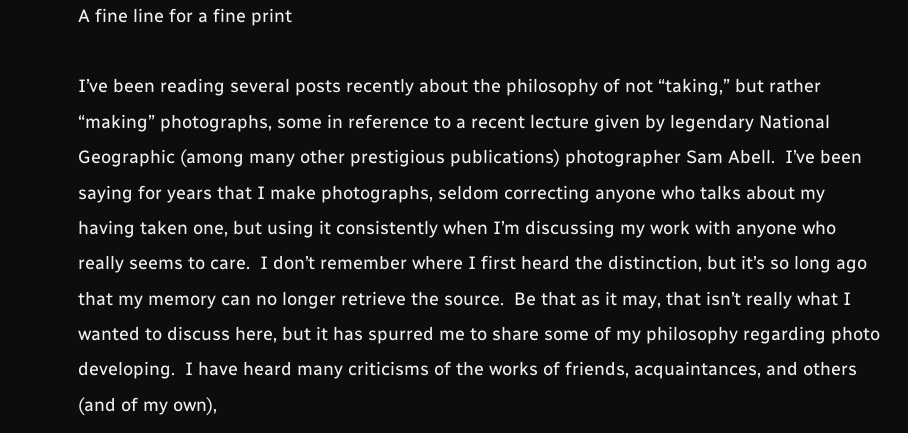A fine line for a fine print

I’ve been reading several posts recently about the philosophy of not “taking,” but rather “making” photographs, some in reference to a recent lecture given by legendary National Geographic (among many other prestigious publications) photographer Sam Abell.  I’ve been saying for years that I make photographs, seldom correcting anyone who talks about my having taken one, but using it consistently when I’m discussing my work with anyone who really seems to care.  I don’t remember where I first heard the distinction, but it’s so long ago that my memory can no longer retrieve the source.  Be that as it may, that isn’t really what I wanted to discuss here, but it has spurred me to share some of my philosophy regarding photo developing.  I have heard many criticisms of the works of friends, acquaintances, and others (and of my own),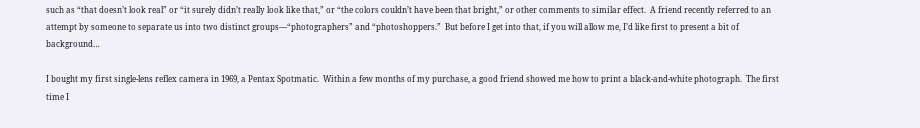such as “that doesn’t look real” or “it surely didn’t really look like that,” or “the colors couldn’t have been that bright,” or other comments to similar effect.  A friend recently referred to an attempt by someone to separate us into two distinct groups—“photographers” and “photoshoppers.”  But before I get into that, if you will allow me, I’d like first to present a bit of background…

I bought my first single-lens reflex camera in 1969, a Pentax Spotmatic.  Within a few months of my purchase, a good friend showed me how to print a black-and-white photograph.  The first time I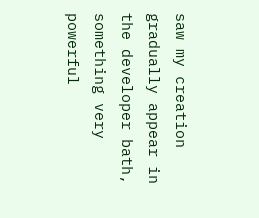saw my creation gradually appear in the developer bath, something very powerful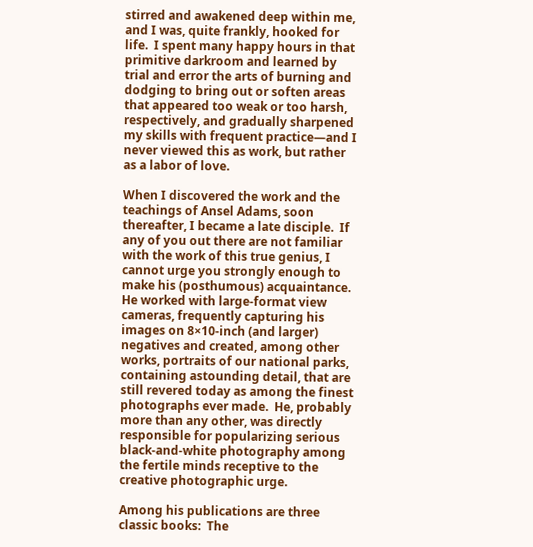stirred and awakened deep within me, and I was, quite frankly, hooked for life.  I spent many happy hours in that primitive darkroom and learned by trial and error the arts of burning and dodging to bring out or soften areas that appeared too weak or too harsh, respectively, and gradually sharpened my skills with frequent practice—and I never viewed this as work, but rather as a labor of love.

When I discovered the work and the teachings of Ansel Adams, soon thereafter, I became a late disciple.  If any of you out there are not familiar with the work of this true genius, I cannot urge you strongly enough to make his (posthumous) acquaintance.  He worked with large-format view cameras, frequently capturing his images on 8×10-inch (and larger) negatives and created, among other works, portraits of our national parks, containing astounding detail, that are still revered today as among the finest photographs ever made.  He, probably more than any other, was directly responsible for popularizing serious black-and-white photography among the fertile minds receptive to the creative photographic urge.

Among his publications are three classic books:  The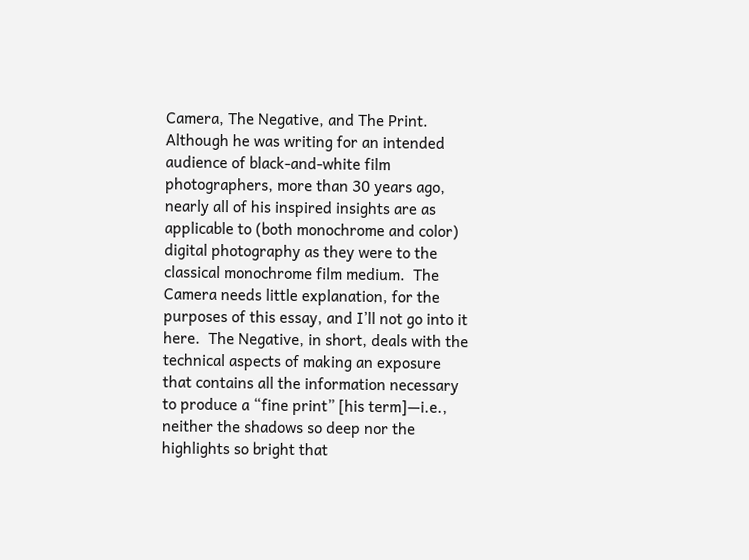Camera, The Negative, and The Print.  Although he was writing for an intended audience of black-and-white film photographers, more than 30 years ago, nearly all of his inspired insights are as applicable to (both monochrome and color) digital photography as they were to the classical monochrome film medium.  The Camera needs little explanation, for the purposes of this essay, and I’ll not go into it here.  The Negative, in short, deals with the technical aspects of making an exposure that contains all the information necessary to produce a “fine print” [his term]—i.e., neither the shadows so deep nor the highlights so bright that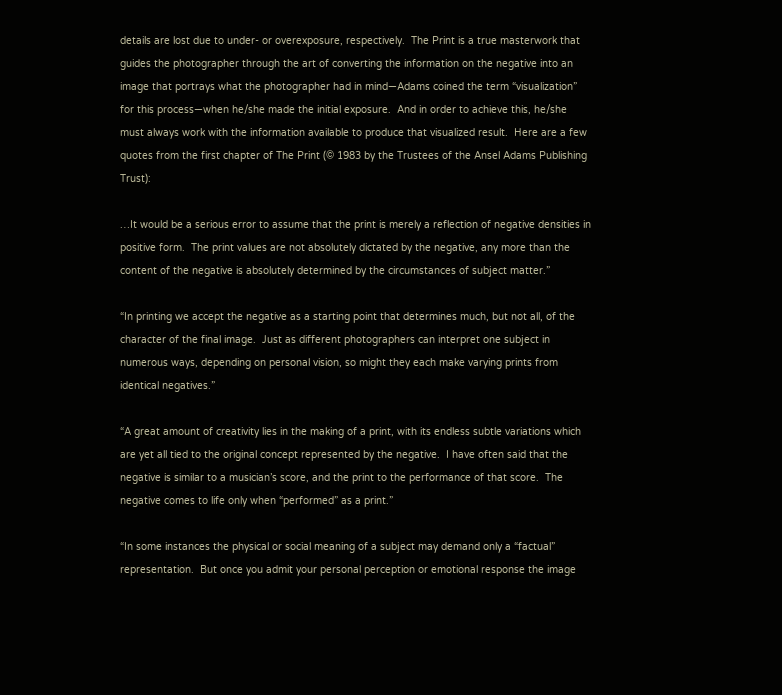details are lost due to under- or overexposure, respectively.  The Print is a true masterwork that guides the photographer through the art of converting the information on the negative into an image that portrays what the photographer had in mind—Adams coined the term “visualization” for this process—when he/she made the initial exposure.  And in order to achieve this, he/she must always work with the information available to produce that visualized result.  Here are a few quotes from the first chapter of The Print (© 1983 by the Trustees of the Ansel Adams Publishing Trust):

…It would be a serious error to assume that the print is merely a reflection of negative densities in positive form.  The print values are not absolutely dictated by the negative, any more than the content of the negative is absolutely determined by the circumstances of subject matter.”

“In printing we accept the negative as a starting point that determines much, but not all, of the character of the final image.  Just as different photographers can interpret one subject in numerous ways, depending on personal vision, so might they each make varying prints from identical negatives.”

“A great amount of creativity lies in the making of a print, with its endless subtle variations which are yet all tied to the original concept represented by the negative.  I have often said that the negative is similar to a musician’s score, and the print to the performance of that score.  The negative comes to life only when “performed” as a print.”

“In some instances the physical or social meaning of a subject may demand only a “factual” representation.  But once you admit your personal perception or emotional response the image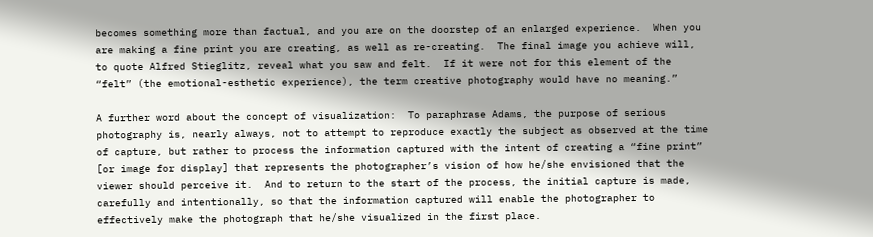becomes something more than factual, and you are on the doorstep of an enlarged experience.  When you are making a fine print you are creating, as well as re-creating.  The final image you achieve will, to quote Alfred Stieglitz, reveal what you saw and felt.  If it were not for this element of the “felt” (the emotional-esthetic experience), the term creative photography would have no meaning.”

A further word about the concept of visualization:  To paraphrase Adams, the purpose of serious photography is, nearly always, not to attempt to reproduce exactly the subject as observed at the time of capture, but rather to process the information captured with the intent of creating a “fine print” [or image for display] that represents the photographer’s vision of how he/she envisioned that the viewer should perceive it.  And to return to the start of the process, the initial capture is made, carefully and intentionally, so that the information captured will enable the photographer to effectively make the photograph that he/she visualized in the first place.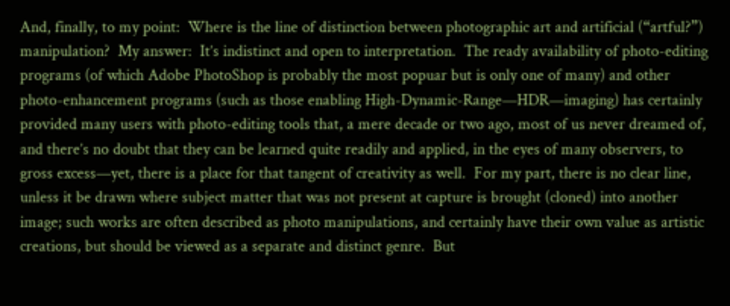And, finally, to my point:  Where is the line of distinction between photographic art and artificial (“artful?”) manipulation?  My answer:  It’s indistinct and open to interpretation.  The ready availability of photo-editing programs (of which Adobe PhotoShop is probably the most popuar but is only one of many) and other photo-enhancement programs (such as those enabling High-Dynamic-Range—HDR—imaging) has certainly provided many users with photo-editing tools that, a mere decade or two ago, most of us never dreamed of, and there’s no doubt that they can be learned quite readily and applied, in the eyes of many observers, to gross excess—yet, there is a place for that tangent of creativity as well.  For my part, there is no clear line, unless it be drawn where subject matter that was not present at capture is brought (cloned) into another image; such works are often described as photo manipulations, and certainly have their own value as artistic creations, but should be viewed as a separate and distinct genre.  But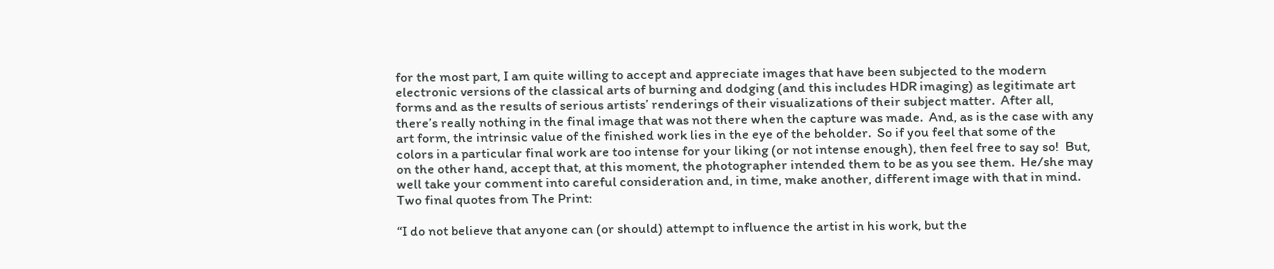for the most part, I am quite willing to accept and appreciate images that have been subjected to the modern electronic versions of the classical arts of burning and dodging (and this includes HDR imaging) as legitimate art forms and as the results of serious artists’ renderings of their visualizations of their subject matter.  After all, there’s really nothing in the final image that was not there when the capture was made.  And, as is the case with any art form, the intrinsic value of the finished work lies in the eye of the beholder.  So if you feel that some of the colors in a particular final work are too intense for your liking (or not intense enough), then feel free to say so!  But, on the other hand, accept that, at this moment, the photographer intended them to be as you see them.  He/she may well take your comment into careful consideration and, in time, make another, different image with that in mind.  Two final quotes from The Print:

“I do not believe that anyone can (or should) attempt to influence the artist in his work, but the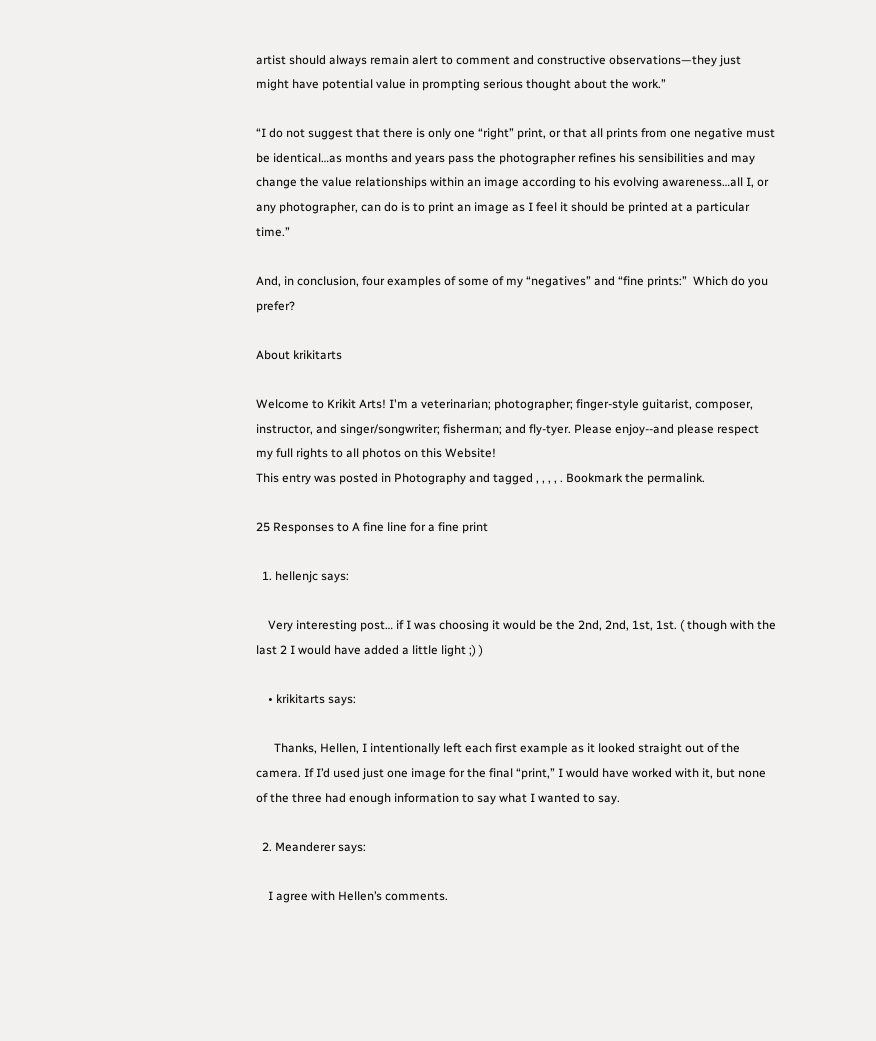artist should always remain alert to comment and constructive observations—they just might have potential value in prompting serious thought about the work.”

“I do not suggest that there is only one “right” print, or that all prints from one negative must be identical…as months and years pass the photographer refines his sensibilities and may change the value relationships within an image according to his evolving awareness…all I, or any photographer, can do is to print an image as I feel it should be printed at a particular time.”

And, in conclusion, four examples of some of my “negatives” and “fine prints:”  Which do you prefer?

About krikitarts

Welcome to Krikit Arts! I'm a veterinarian; photographer; finger-style guitarist, composer, instructor, and singer/songwriter; fisherman; and fly-tyer. Please enjoy--and please respect my full rights to all photos on this Website!
This entry was posted in Photography and tagged , , , , . Bookmark the permalink.

25 Responses to A fine line for a fine print

  1. hellenjc says:

    Very interesting post… if I was choosing it would be the 2nd, 2nd, 1st, 1st. ( though with the last 2 I would have added a little light ;) )

    • krikitarts says:

      Thanks, Hellen, I intentionally left each first example as it looked straight out of the camera. If I’d used just one image for the final “print,” I would have worked with it, but none of the three had enough information to say what I wanted to say.

  2. Meanderer says:

    I agree with Hellen’s comments.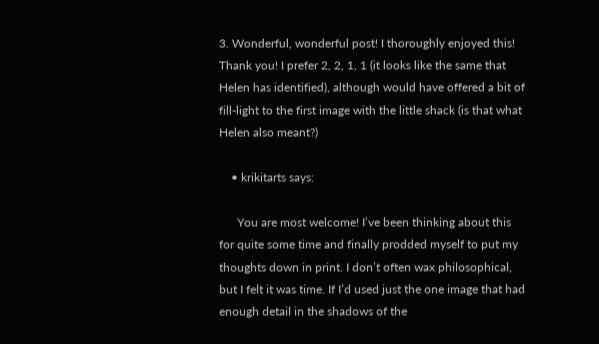3. Wonderful, wonderful post! I thoroughly enjoyed this! Thank you! I prefer 2, 2, 1, 1 (it looks like the same that Helen has identified), although would have offered a bit of fill-light to the first image with the little shack (is that what Helen also meant?)

    • krikitarts says:

      You are most welcome! I’ve been thinking about this for quite some time and finally prodded myself to put my thoughts down in print. I don’t often wax philosophical, but I felt it was time. If I’d used just the one image that had enough detail in the shadows of the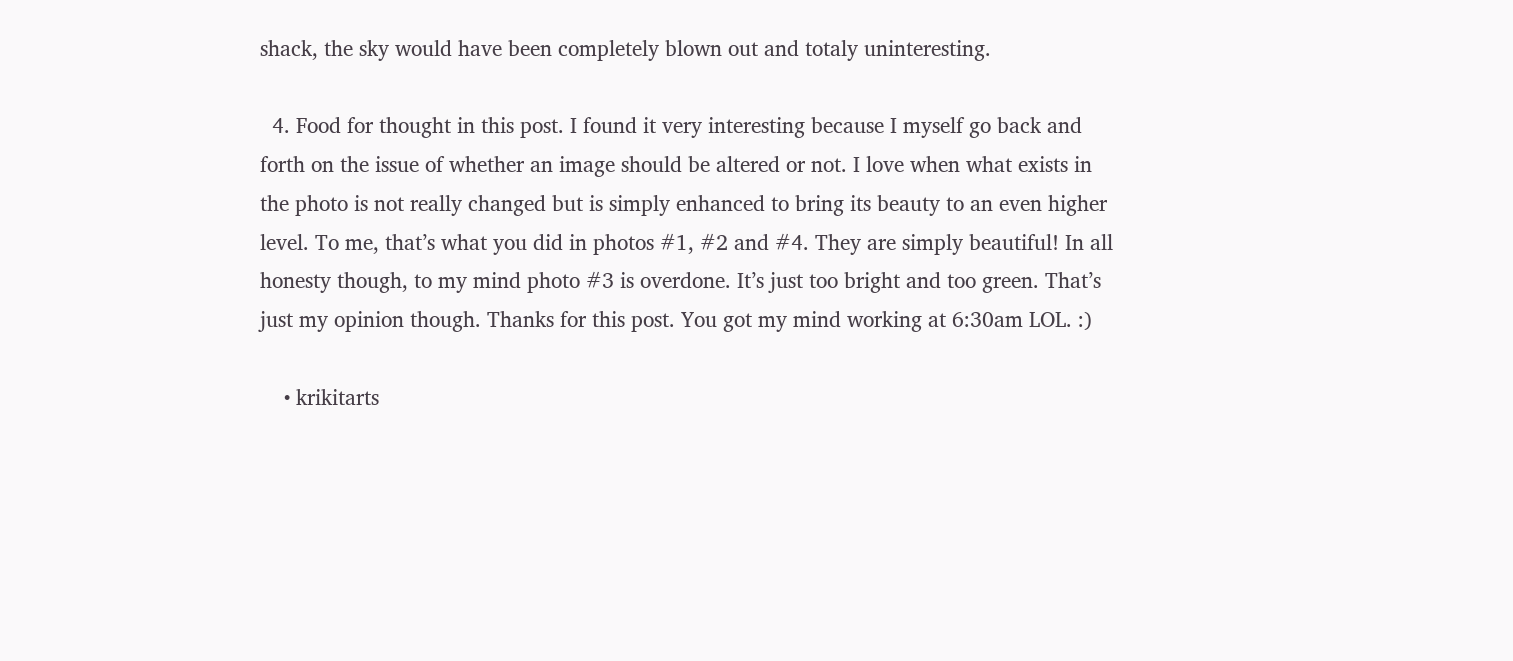shack, the sky would have been completely blown out and totaly uninteresting.

  4. Food for thought in this post. I found it very interesting because I myself go back and forth on the issue of whether an image should be altered or not. I love when what exists in the photo is not really changed but is simply enhanced to bring its beauty to an even higher level. To me, that’s what you did in photos #1, #2 and #4. They are simply beautiful! In all honesty though, to my mind photo #3 is overdone. It’s just too bright and too green. That’s just my opinion though. Thanks for this post. You got my mind working at 6:30am LOL. :)

    • krikitarts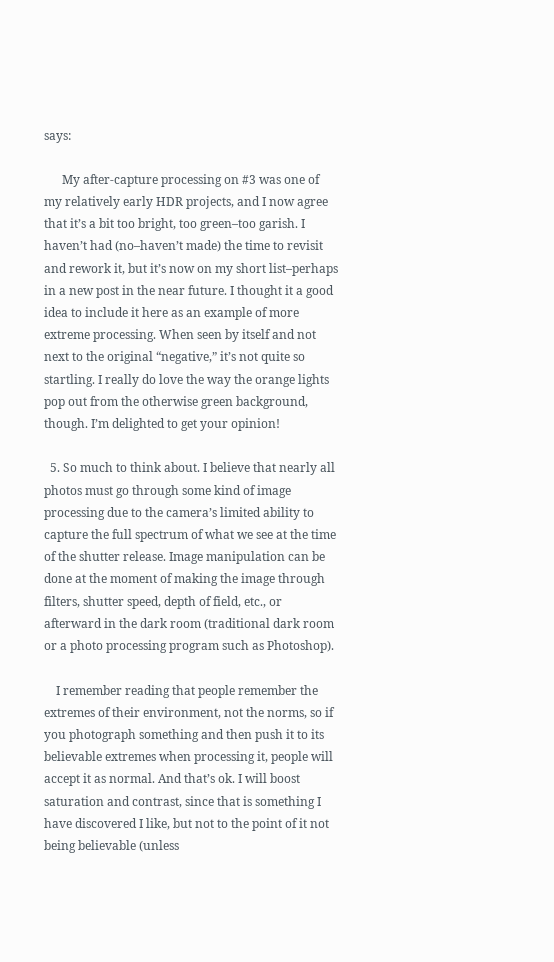says:

      My after-capture processing on #3 was one of my relatively early HDR projects, and I now agree that it’s a bit too bright, too green–too garish. I haven’t had (no–haven’t made) the time to revisit and rework it, but it’s now on my short list–perhaps in a new post in the near future. I thought it a good idea to include it here as an example of more extreme processing. When seen by itself and not next to the original “negative,” it’s not quite so startling. I really do love the way the orange lights pop out from the otherwise green background, though. I’m delighted to get your opinion!

  5. So much to think about. I believe that nearly all photos must go through some kind of image processing due to the camera’s limited ability to capture the full spectrum of what we see at the time of the shutter release. Image manipulation can be done at the moment of making the image through filters, shutter speed, depth of field, etc., or afterward in the dark room (traditional dark room or a photo processing program such as Photoshop).

    I remember reading that people remember the extremes of their environment, not the norms, so if you photograph something and then push it to its believable extremes when processing it, people will accept it as normal. And that’s ok. I will boost saturation and contrast, since that is something I have discovered I like, but not to the point of it not being believable (unless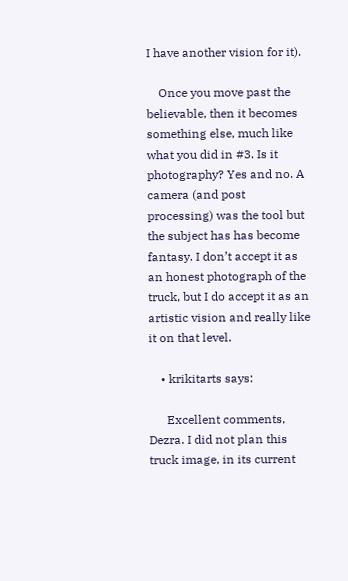I have another vision for it).

    Once you move past the believable, then it becomes something else, much like what you did in #3. Is it photography? Yes and no. A camera (and post processing) was the tool but the subject has has become fantasy. I don’t accept it as an honest photograph of the truck, but I do accept it as an artistic vision and really like it on that level.

    • krikitarts says:

      Excellent comments, Dezra. I did not plan this truck image, in its current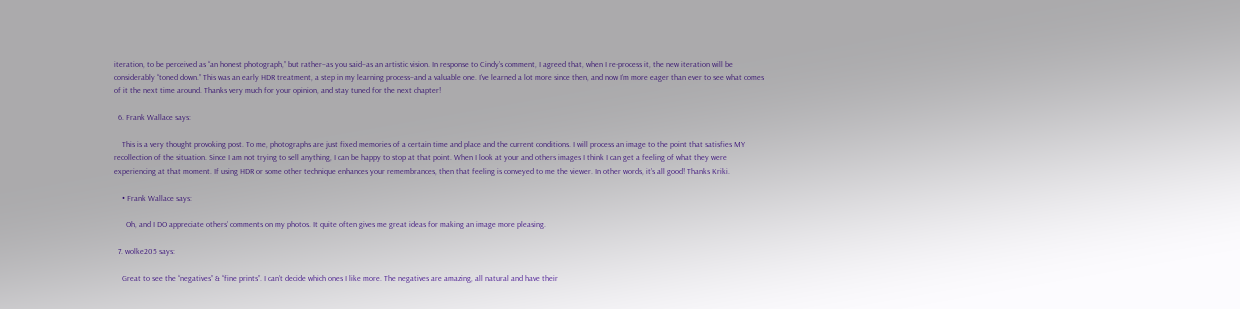iteration, to be perceived as “an honest photograph,” but rather–as you said–as an artistic vision. In response to Cindy’s comment, I agreed that, when I re-process it, the new iteration will be considerably “toned down.” This was an early HDR treatment, a step in my learning process–and a valuable one. I’ve learned a lot more since then, and now I’m more eager than ever to see what comes of it the next time around. Thanks very much for your opinion, and stay tuned for the next chapter!

  6. Frank Wallace says:

    This is a very thought provoking post. To me, photographs are just fixed memories of a certain time and place and the current conditions. I will process an image to the point that satisfies MY recollection of the situation. Since I am not trying to sell anything, I can be happy to stop at that point. When I look at your and others images I think I can get a feeling of what they were experiencing at that moment. If using HDR or some other technique enhances your remembrances, then that feeling is conveyed to me the viewer. In other words, it’s all good! Thanks Kriki.

    • Frank Wallace says:

      Oh, and I DO appreciate others’ comments on my photos. It quite often gives me great ideas for making an image more pleasing.

  7. wolke205 says:

    Great to see the “negatives” & “fine prints”. I can’t decide which ones I like more. The negatives are amazing, all natural and have their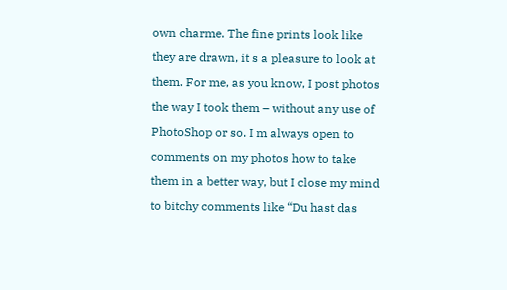own charme. The fine prints look like they are drawn, it s a pleasure to look at them. For me, as you know, I post photos the way I took them – without any use of PhotoShop or so. I m always open to comments on my photos how to take them in a better way, but I close my mind to bitchy comments like “Du hast das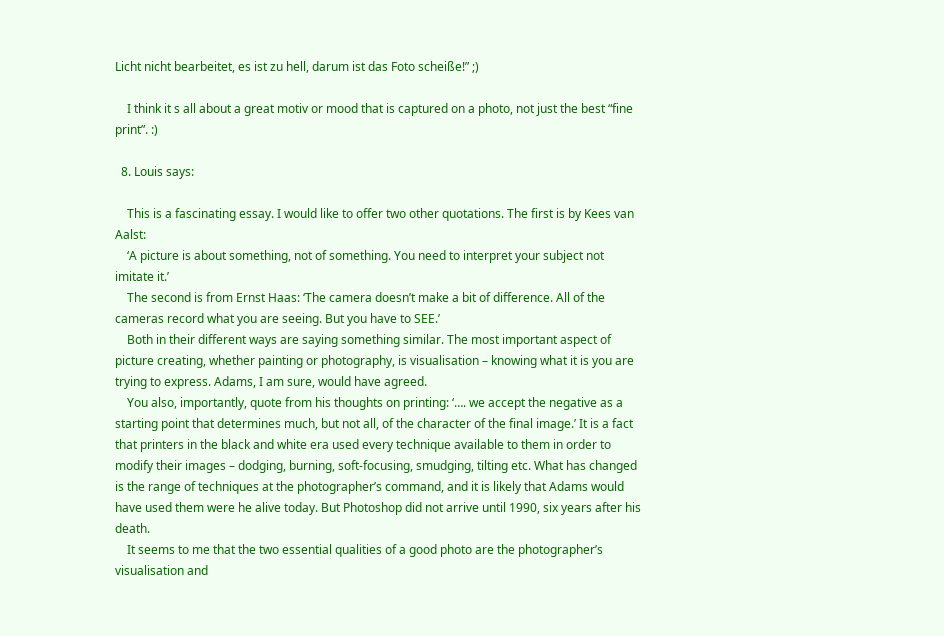Licht nicht bearbeitet, es ist zu hell, darum ist das Foto scheiße!” ;)

    I think it s all about a great motiv or mood that is captured on a photo, not just the best “fine print”. :)

  8. Louis says:

    This is a fascinating essay. I would like to offer two other quotations. The first is by Kees van Aalst:
    ‘A picture is about something, not of something. You need to interpret your subject not imitate it.’
    The second is from Ernst Haas: ‘The camera doesn’t make a bit of difference. All of the cameras record what you are seeing. But you have to SEE.’
    Both in their different ways are saying something similar. The most important aspect of picture creating, whether painting or photography, is visualisation – knowing what it is you are trying to express. Adams, I am sure, would have agreed.
    You also, importantly, quote from his thoughts on printing: ‘…. we accept the negative as a starting point that determines much, but not all, of the character of the final image.’ It is a fact that printers in the black and white era used every technique available to them in order to modify their images – dodging, burning, soft-focusing, smudging, tilting etc. What has changed is the range of techniques at the photographer’s command, and it is likely that Adams would have used them were he alive today. But Photoshop did not arrive until 1990, six years after his death.
    It seems to me that the two essential qualities of a good photo are the photographer’s visualisation and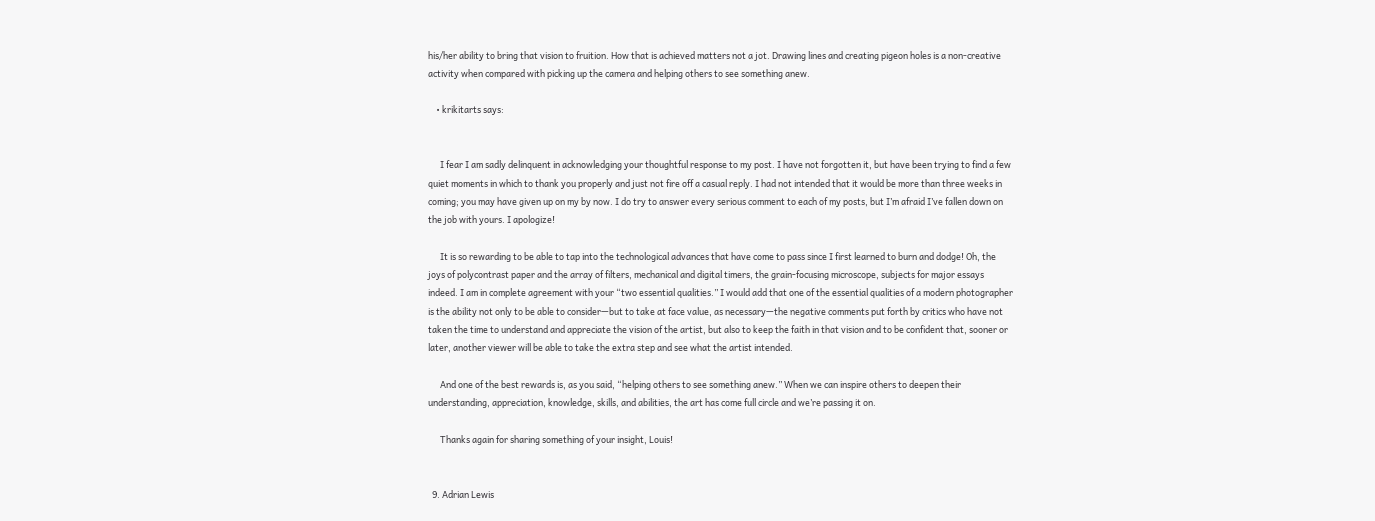his/her ability to bring that vision to fruition. How that is achieved matters not a jot. Drawing lines and creating pigeon holes is a non-creative activity when compared with picking up the camera and helping others to see something anew.

    • krikitarts says:


      I fear I am sadly delinquent in acknowledging your thoughtful response to my post. I have not forgotten it, but have been trying to find a few quiet moments in which to thank you properly and just not fire off a casual reply. I had not intended that it would be more than three weeks in coming; you may have given up on my by now. I do try to answer every serious comment to each of my posts, but I’m afraid I’ve fallen down on the job with yours. I apologize!

      It is so rewarding to be able to tap into the technological advances that have come to pass since I first learned to burn and dodge! Oh, the joys of polycontrast paper and the array of filters, mechanical and digital timers, the grain-focusing microscope, subjects for major essays indeed. I am in complete agreement with your “two essential qualities.” I would add that one of the essential qualities of a modern photographer is the ability not only to be able to consider—but to take at face value, as necessary—the negative comments put forth by critics who have not taken the time to understand and appreciate the vision of the artist, but also to keep the faith in that vision and to be confident that, sooner or later, another viewer will be able to take the extra step and see what the artist intended.

      And one of the best rewards is, as you said, “helping others to see something anew.” When we can inspire others to deepen their understanding, appreciation, knowledge, skills, and abilities, the art has come full circle and we’re passing it on.

      Thanks again for sharing something of your insight, Louis!


  9. Adrian Lewis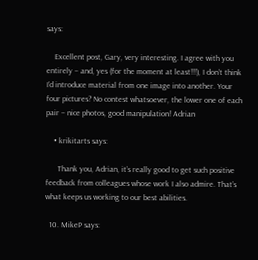says:

    Excellent post, Gary, very interesting. I agree with you entirely – and, yes (for the moment at least!!!), I don’t think I’d introduce material from one image into another. Your four pictures? No contest whatsoever, the lower one of each pair – nice photos, good manipulation! Adrian

    • krikitarts says:

      Thank you, Adrian, it’s really good to get such positive feedback from colleagues whose work I also admire. That’s what keeps us working to our best abilities.

  10. MikeP says: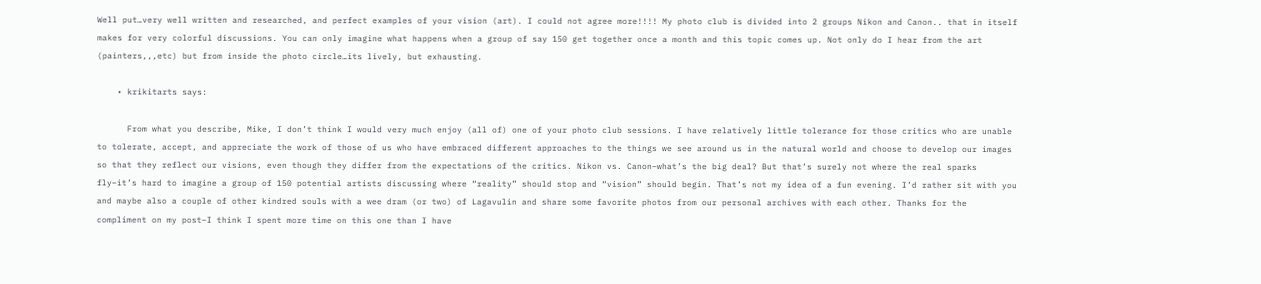Well put…very well written and researched, and perfect examples of your vision (art). I could not agree more!!!! My photo club is divided into 2 groups Nikon and Canon.. that in itself makes for very colorful discussions. You can only imagine what happens when a group of say 150 get together once a month and this topic comes up. Not only do I hear from the art (painters,,,etc) but from inside the photo circle…its lively, but exhausting.

    • krikitarts says:

      From what you describe, Mike, I don’t think I would very much enjoy (all of) one of your photo club sessions. I have relatively little tolerance for those critics who are unable to tolerate, accept, and appreciate the work of those of us who have embraced different approaches to the things we see around us in the natural world and choose to develop our images so that they reflect our visions, even though they differ from the expectations of the critics. Nikon vs. Canon–what’s the big deal? But that’s surely not where the real sparks fly–it’s hard to imagine a group of 150 potential artists discussing where “reality” should stop and “vision” should begin. That’s not my idea of a fun evening. I’d rather sit with you and maybe also a couple of other kindred souls with a wee dram (or two) of Lagavulin and share some favorite photos from our personal archives with each other. Thanks for the compliment on my post–I think I spent more time on this one than I have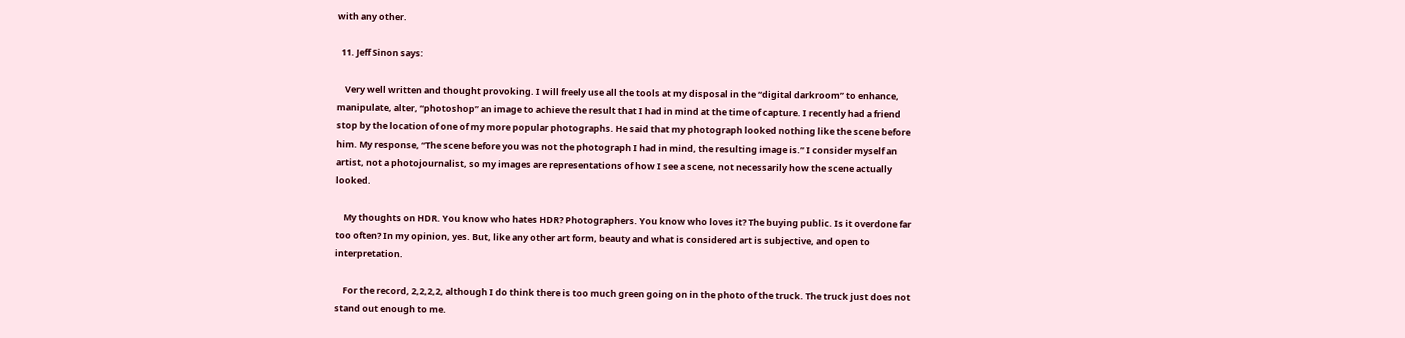with any other.

  11. Jeff Sinon says:

    Very well written and thought provoking. I will freely use all the tools at my disposal in the “digital darkroom” to enhance, manipulate, alter, “photoshop” an image to achieve the result that I had in mind at the time of capture. I recently had a friend stop by the location of one of my more popular photographs. He said that my photograph looked nothing like the scene before him. My response, “The scene before you was not the photograph I had in mind, the resulting image is.” I consider myself an artist, not a photojournalist, so my images are representations of how I see a scene, not necessarily how the scene actually looked.

    My thoughts on HDR. You know who hates HDR? Photographers. You know who loves it? The buying public. Is it overdone far too often? In my opinion, yes. But, like any other art form, beauty and what is considered art is subjective, and open to interpretation.

    For the record, 2,2,2,2, although I do think there is too much green going on in the photo of the truck. The truck just does not stand out enough to me.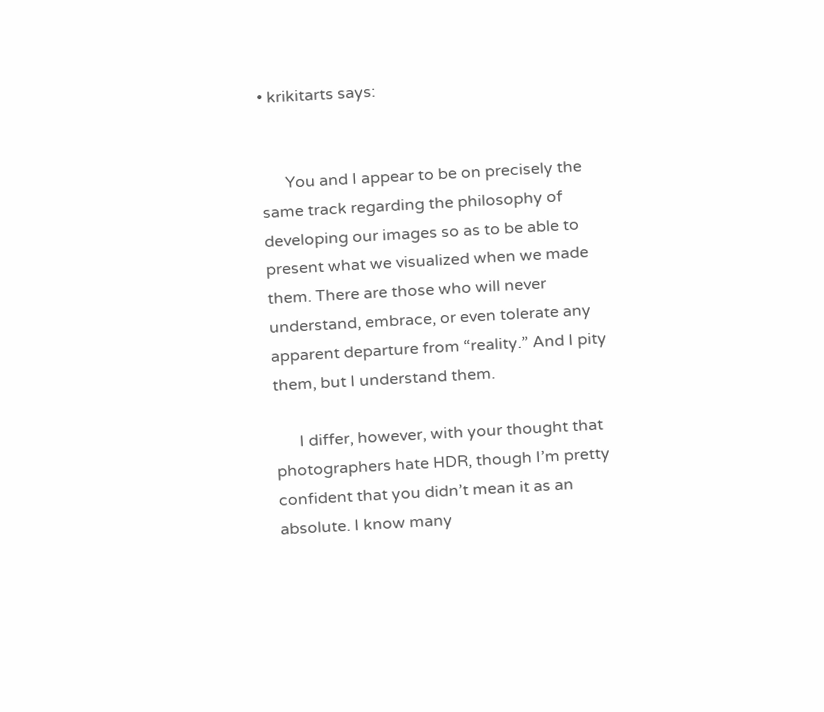• krikitarts says:


      You and I appear to be on precisely the same track regarding the philosophy of developing our images so as to be able to present what we visualized when we made them. There are those who will never understand, embrace, or even tolerate any apparent departure from “reality.” And I pity them, but I understand them.

      I differ, however, with your thought that photographers hate HDR, though I’m pretty confident that you didn’t mean it as an absolute. I know many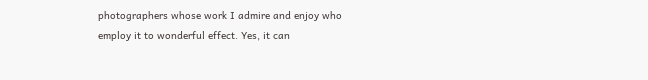photographers whose work I admire and enjoy who employ it to wonderful effect. Yes, it can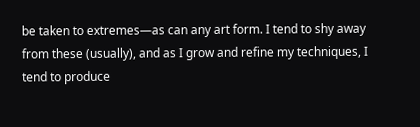be taken to extremes—as can any art form. I tend to shy away from these (usually), and as I grow and refine my techniques, I tend to produce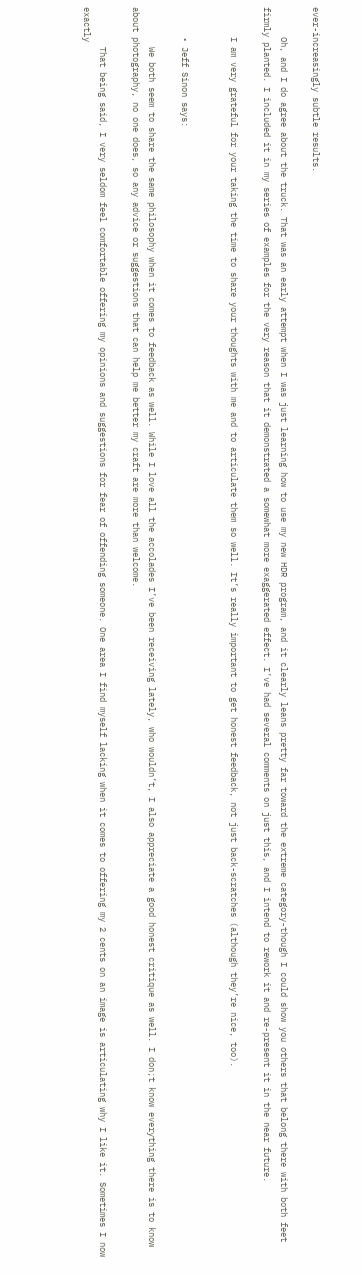ever-increasingly subtle results.

      Oh, and I do agree about the truck. That was an early attempt when I was just learning how to use my new HDR program, and it clearly leans pretty far toward the extreme category-though I could show you others that belong there with both feet firmly planted. I included it in my series of examples for the very reason that it demonstrated a somewhat more exaggerated effect. I’ve had several comments on just this, and I intend to rework it and re-present it in the near future.

      I am very grateful for your taking the time to share your thoughts with me and to articulate them so well. It’s really important to get honest feedback, not just back-scratches (although they’re nice, too).


      • Jeff Sinon says:

        We both seem to share the same philosophy when it comes to feedback as well. While I love all the accolades I’ve been receiving lately, who wouldn’t, I also appreciate a good honest critique as well. I don;t know everything there is to know about photography, no one does, so any advice or suggestions that can help me better my craft are more than welcome.

        That being said, I very seldom feel comfortable offering my opinions and suggestions for fear of offending someone. One area I find myself lacking when it comes to offering my 2 cents on an image is articulating why I like it. Sometimes I now exactly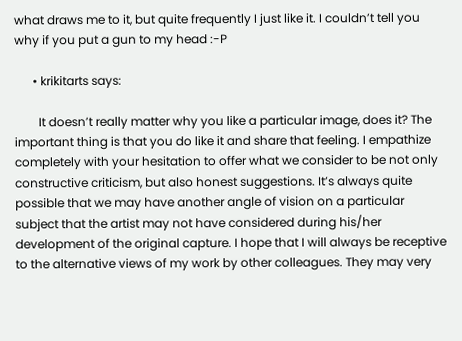what draws me to it, but quite frequently I just like it. I couldn’t tell you why if you put a gun to my head :-P

      • krikitarts says:

        It doesn’t really matter why you like a particular image, does it? The important thing is that you do like it and share that feeling. I empathize completely with your hesitation to offer what we consider to be not only constructive criticism, but also honest suggestions. It’s always quite possible that we may have another angle of vision on a particular subject that the artist may not have considered during his/her development of the original capture. I hope that I will always be receptive to the alternative views of my work by other colleagues. They may very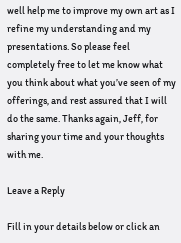well help me to improve my own art as I refine my understanding and my presentations. So please feel completely free to let me know what you think about what you’ve seen of my offerings, and rest assured that I will do the same. Thanks again, Jeff, for sharing your time and your thoughts with me.

Leave a Reply

Fill in your details below or click an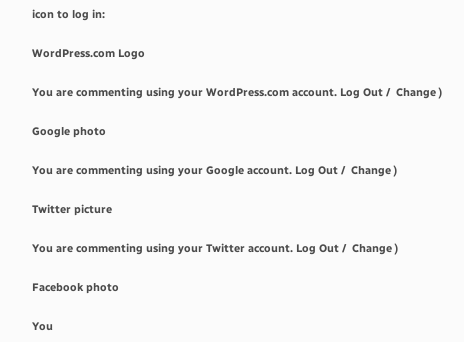icon to log in:

WordPress.com Logo

You are commenting using your WordPress.com account. Log Out /  Change )

Google photo

You are commenting using your Google account. Log Out /  Change )

Twitter picture

You are commenting using your Twitter account. Log Out /  Change )

Facebook photo

You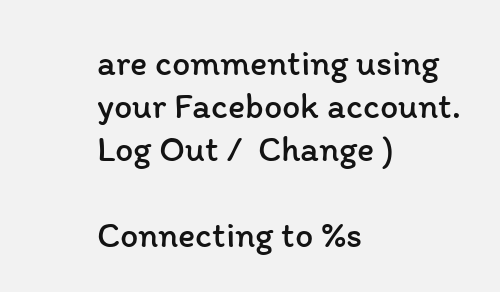are commenting using your Facebook account. Log Out /  Change )

Connecting to %s